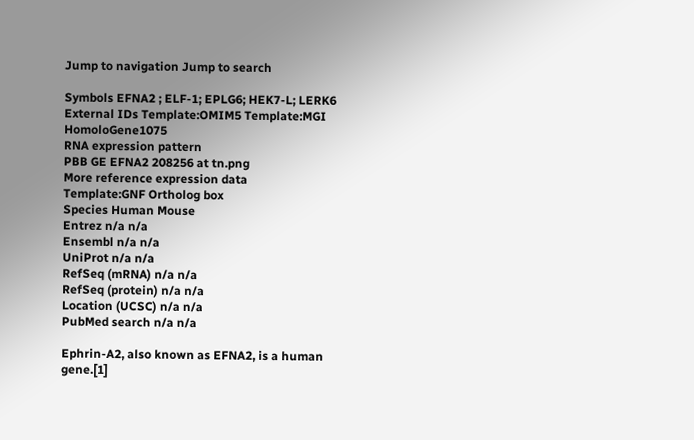Jump to navigation Jump to search

Symbols EFNA2 ; ELF-1; EPLG6; HEK7-L; LERK6
External IDs Template:OMIM5 Template:MGI HomoloGene1075
RNA expression pattern
PBB GE EFNA2 208256 at tn.png
More reference expression data
Template:GNF Ortholog box
Species Human Mouse
Entrez n/a n/a
Ensembl n/a n/a
UniProt n/a n/a
RefSeq (mRNA) n/a n/a
RefSeq (protein) n/a n/a
Location (UCSC) n/a n/a
PubMed search n/a n/a

Ephrin-A2, also known as EFNA2, is a human gene.[1]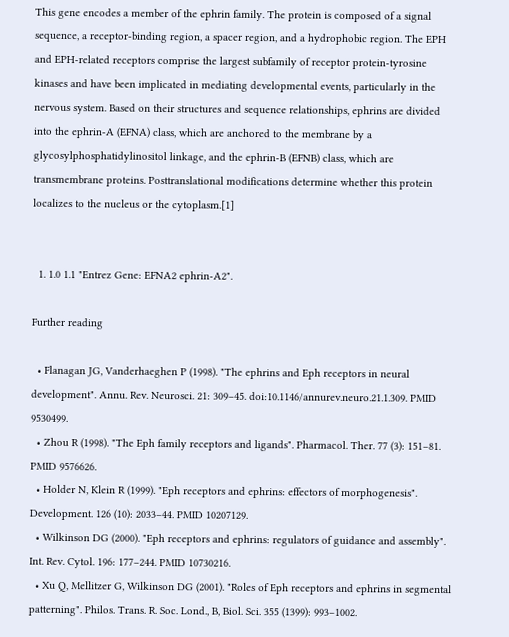This gene encodes a member of the ephrin family. The protein is composed of a signal sequence, a receptor-binding region, a spacer region, and a hydrophobic region. The EPH and EPH-related receptors comprise the largest subfamily of receptor protein-tyrosine kinases and have been implicated in mediating developmental events, particularly in the nervous system. Based on their structures and sequence relationships, ephrins are divided into the ephrin-A (EFNA) class, which are anchored to the membrane by a glycosylphosphatidylinositol linkage, and the ephrin-B (EFNB) class, which are transmembrane proteins. Posttranslational modifications determine whether this protein localizes to the nucleus or the cytoplasm.[1]


  1. 1.0 1.1 "Entrez Gene: EFNA2 ephrin-A2".

Further reading

  • Flanagan JG, Vanderhaeghen P (1998). "The ephrins and Eph receptors in neural development". Annu. Rev. Neurosci. 21: 309–45. doi:10.1146/annurev.neuro.21.1.309. PMID 9530499.
  • Zhou R (1998). "The Eph family receptors and ligands". Pharmacol. Ther. 77 (3): 151–81. PMID 9576626.
  • Holder N, Klein R (1999). "Eph receptors and ephrins: effectors of morphogenesis". Development. 126 (10): 2033–44. PMID 10207129.
  • Wilkinson DG (2000). "Eph receptors and ephrins: regulators of guidance and assembly". Int. Rev. Cytol. 196: 177–244. PMID 10730216.
  • Xu Q, Mellitzer G, Wilkinson DG (2001). "Roles of Eph receptors and ephrins in segmental patterning". Philos. Trans. R. Soc. Lond., B, Biol. Sci. 355 (1399): 993–1002.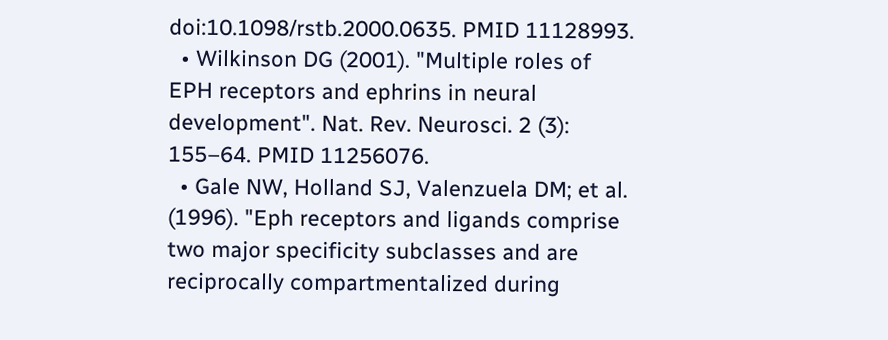doi:10.1098/rstb.2000.0635. PMID 11128993.
  • Wilkinson DG (2001). "Multiple roles of EPH receptors and ephrins in neural development". Nat. Rev. Neurosci. 2 (3): 155–64. PMID 11256076.
  • Gale NW, Holland SJ, Valenzuela DM; et al. (1996). "Eph receptors and ligands comprise two major specificity subclasses and are reciprocally compartmentalized during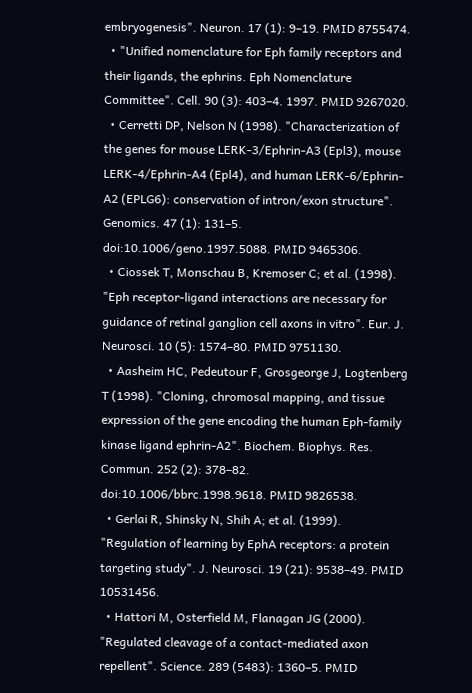embryogenesis". Neuron. 17 (1): 9–19. PMID 8755474.
  • "Unified nomenclature for Eph family receptors and their ligands, the ephrins. Eph Nomenclature Committee". Cell. 90 (3): 403–4. 1997. PMID 9267020.
  • Cerretti DP, Nelson N (1998). "Characterization of the genes for mouse LERK-3/Ephrin-A3 (Epl3), mouse LERK-4/Ephrin-A4 (Epl4), and human LERK-6/Ephrin-A2 (EPLG6): conservation of intron/exon structure". Genomics. 47 (1): 131–5. doi:10.1006/geno.1997.5088. PMID 9465306.
  • Ciossek T, Monschau B, Kremoser C; et al. (1998). "Eph receptor-ligand interactions are necessary for guidance of retinal ganglion cell axons in vitro". Eur. J. Neurosci. 10 (5): 1574–80. PMID 9751130.
  • Aasheim HC, Pedeutour F, Grosgeorge J, Logtenberg T (1998). "Cloning, chromosal mapping, and tissue expression of the gene encoding the human Eph-family kinase ligand ephrin-A2". Biochem. Biophys. Res. Commun. 252 (2): 378–82. doi:10.1006/bbrc.1998.9618. PMID 9826538.
  • Gerlai R, Shinsky N, Shih A; et al. (1999). "Regulation of learning by EphA receptors: a protein targeting study". J. Neurosci. 19 (21): 9538–49. PMID 10531456.
  • Hattori M, Osterfield M, Flanagan JG (2000). "Regulated cleavage of a contact-mediated axon repellent". Science. 289 (5483): 1360–5. PMID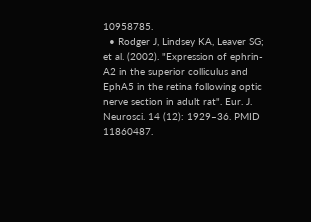10958785.
  • Rodger J, Lindsey KA, Leaver SG; et al. (2002). "Expression of ephrin-A2 in the superior colliculus and EphA5 in the retina following optic nerve section in adult rat". Eur. J. Neurosci. 14 (12): 1929–36. PMID 11860487.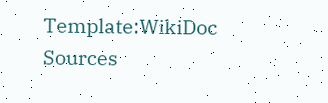Template:WikiDoc Sources